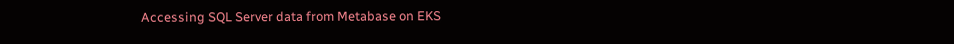Accessing SQL Server data from Metabase on EKS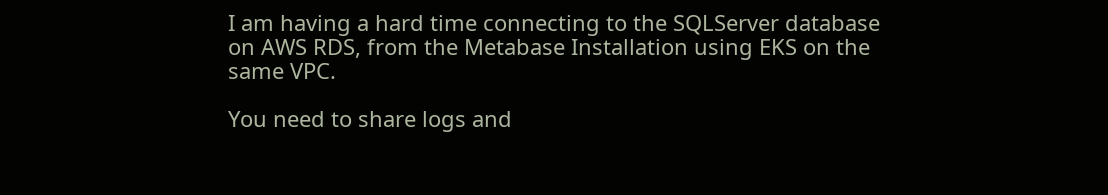I am having a hard time connecting to the SQLServer database on AWS RDS, from the Metabase Installation using EKS on the same VPC.

You need to share logs and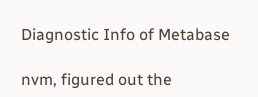Diagnostic Info of Metabase

nvm, figured out the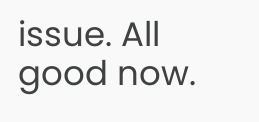issue. All good now.